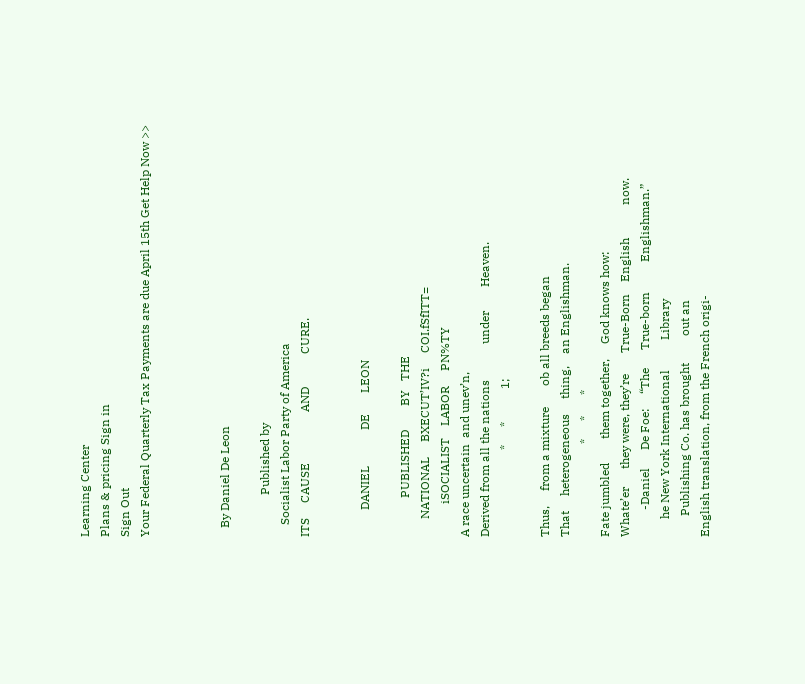Learning Center
Plans & pricing Sign in
Sign Out
Your Federal Quarterly Tax Payments are due April 15th Get Help Now >>



   By Daniel De Leon

              Published by
    Socialist Labor Party of America
ITS     CAUSE                 AND           CURE.


         DANIEL            DE       LEON

             PUBLISHED        BY   THE
      NATIONAL     BXECUT’IV?i     COI.fSfITT=
           iSOCIALIST    LABOR     PN%TY
A race uncertain  and unev’n,
Derived from all the nations            under        Heaven.
                             *      *           1;

Thus,     from a mixture       ob all breeds began
That     heterogeneous     thing,    an Englishman.
                               *      *       *
Fate jumbled        them together,     God knows how:
Whate’er      they were, they’re       True-Born    English           now.
         -Daniel      De Foe:     “The      True-born          Englishman.”
      he New York International          Library
       Publishing Co. has brought         out an
English translation, from the French origi-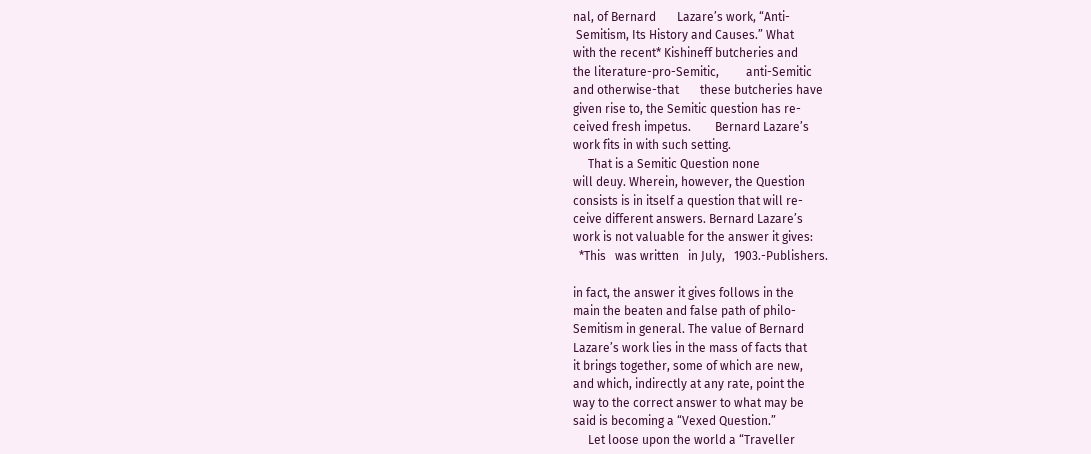nal, of Bernard       Lazare’s work, “Anti-
 Semitism, Its History and Causes.” What
with the recent* Kishineff butcheries and
the literature-pro-Semitic,         anti-Semitic
and otherwise-that       these butcheries have
given rise to, the Semitic question has re-
ceived fresh impetus.        Bernard Lazare’s
work fits in with such setting.
     That is a Semitic Question none
will deuy. Wherein, however, the Question
consists is in itself a question that will re-
ceive different answers. Bernard Lazare’s
work is not valuable for the answer it gives:
  *This   was written   in July,   1903.-Publishers.

in fact, the answer it gives follows in the
main the beaten and false path of philo-
Semitism in general. The value of Bernard
Lazare’s work lies in the mass of facts that
it brings together, some of which are new,
and which, indirectly at any rate, point the
way to the correct answer to what may be
said is becoming a “Vexed Question.”
     Let loose upon the world a “Traveller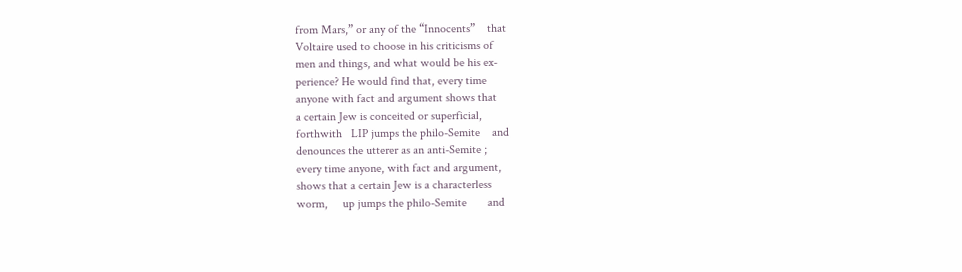from Mars,” or any of the “Innocents”    that
Voltaire used to choose in his criticisms of
men and things, and what would be his ex-
perience? He would find that, every time
anyone with fact and argument shows that
a certain Jew is conceited or superficial,
forthwith   LIP jumps the philo-Semite    and
denounces the utterer as an anti-Semite ;
every time anyone, with fact and argument,
shows that a certain Jew is a characterless
worm,     up jumps the philo-Semite       and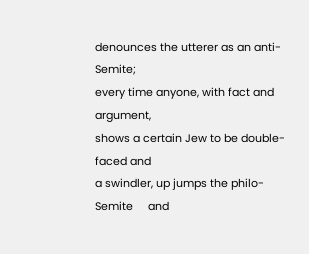denounces the utterer as an anti-Semite;
every time anyone, with fact and argument,
shows a certain Jew to be double-faced and
a swindler, up jumps the philo-Semite     and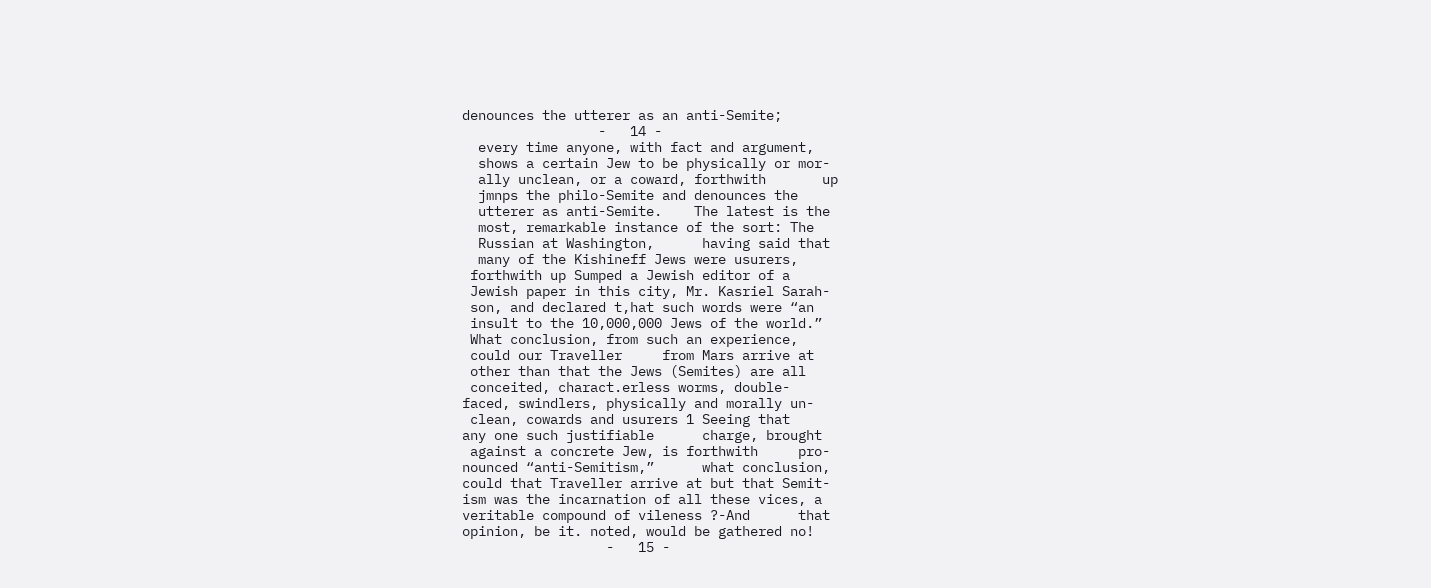denounces the utterer as an anti-Semite;
                 -   14 -
  every time anyone, with fact and argument,
  shows a certain Jew to be physically or mor-
  ally unclean, or a coward, forthwith       up
  jmnps the philo-Semite and denounces the
  utterer as anti-Semite.    The latest is the
  most, remarkable instance of the sort: The
  Russian at Washington,      having said that
  many of the Kishineff Jews were usurers,
 forthwith up Sumped a Jewish editor of a
 Jewish paper in this city, Mr. Kasriel Sarah-
 son, and declared t,hat such words were “an
 insult to the 10,000,000 Jews of the world.”
 What conclusion, from such an experience,
 could our Traveller     from Mars arrive at
 other than that the Jews (Semites) are all
 conceited, charact.erless worms, double-
faced, swindlers, physically and morally un-
 clean, cowards and usurers 1 Seeing that
any one such justifiable      charge, brought
 against a concrete Jew, is forthwith     pro-
nounced “anti-Semitism,”      what conclusion,
could that Traveller arrive at but that Semit-
ism was the incarnation of all these vices, a
veritable compound of vileness ?-And      that
opinion, be it. noted, would be gathered no!
                  -   15 -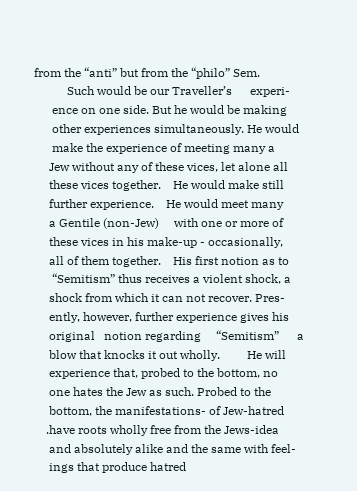from the “anti” but from the “philo” Sem.
           Such would be our Traveller’s      experi-
      ence on one side. But he would be making
      other experiences simultaneously. He would
      make the experience of meeting many a
     Jew without any of these vices, let alone all
     these vices together.    He would make still
     further experience.    He would meet many
     a Gentile (non-Jew)     with one or more of
     these vices in his make-up - occasionally,
     all of them together.    His first notion as to
      “Semitism” thus receives a violent shock, a
     shock from which it can not recover. Pres-
     ently, however, further experience gives his
     original   notion regarding     “Semitism”      a
     blow that knocks it out wholly.         He will
     experience that, probed to the bottom, no
     one hates the Jew as such. Probed to the
     bottom, the manifestations- of Jew-hatred
    .have roots wholly free from the Jews-idea
     and absolutely alike and the same with feel-
     ings that produce hatred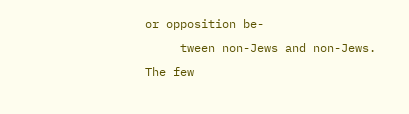or opposition be-
     tween non-Jews and non-Jews.           The few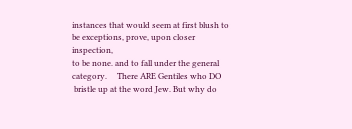instances that would seem at first blush to
be exceptions, prove, upon closer inspection,
to be none. and to fall under the general
category.     There ARE Gentiles who DO
 bristle up at the word Jew. But why do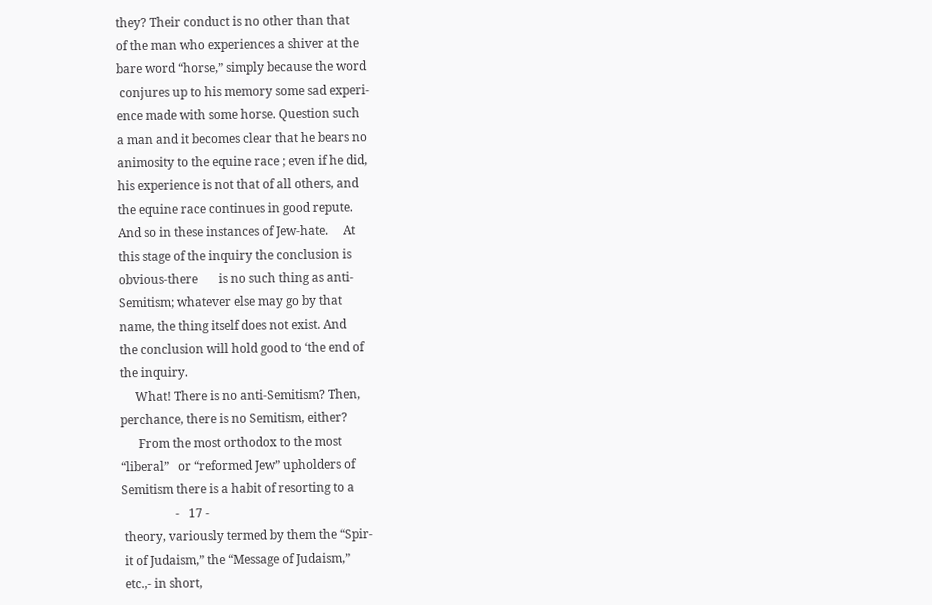they? Their conduct is no other than that
of the man who experiences a shiver at the
bare word “horse,” simply because the word
 conjures up to his memory some sad experi-
ence made with some horse. Question such
a man and it becomes clear that he bears no
animosity to the equine race ; even if he did,
his experience is not that of all others, and
the equine race continues in good repute.
And so in these instances of Jew-hate.     At
this stage of the inquiry the conclusion is
obvious-there       is no such thing as anti-
Semitism; whatever else may go by that
name, the thing itself does not exist. And
the conclusion will hold good to ‘the end of
the inquiry.
     What! There is no anti-Semitism? Then,
perchance, there is no Semitism, either?
      From the most orthodox to the most
“liberal”   or “reformed Jew” upholders of
Semitism there is a habit of resorting to a
                  -   17 -
 theory, variously termed by them the “Spir-
 it of Judaism,” the “Message of Judaism,”
 etc.,- in short,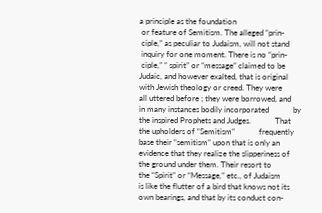a principle as the foundation
 or feature of Semitism. The alleged “prin-
 ciple,” as peculiar to Judaism, will not stand
 inquiry for one moment. There is no “prin-
 ciple,” “ spirit” or “message” claimed to be
Judaic, and however exalted, that is original
with Jewish theology or creed. They were
all uttered before ; they were borrowed, and
in many instances bodily incorporated            by
the inspired Prophets and Judges.            That
the upholders of “Semitism”            frequently
base their “semitism” upon that is only an
evidence that they realize the slipperiness of
the ground under them. Their resort to
the “Spirit” or “Message,” etc., of Judaism
is like the flutter of a bird that knows not its
own bearings, and that by its conduct con-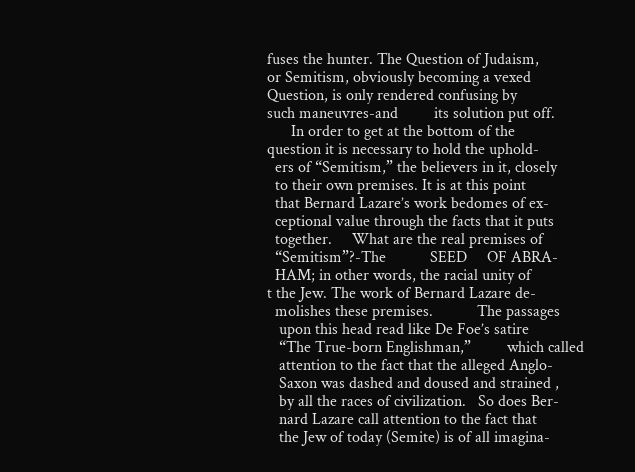fuses the hunter. The Question of Judaism,
or Semitism, obviously becoming a vexed
Question, is only rendered confusing by
such maneuvres-and         its solution put off.
      In order to get at the bottom of the
question it is necessary to hold the uphold-
  ers of “Semitism,” the believers in it, closely
  to their own premises. It is at this point
  that Bernard Lazare’s work bedomes of ex-
  ceptional value through the facts that it puts
  together.     What are the real premises of
  “Semitism”?-The           SEED     OF ABRA-
  HAM; in other words, the racial unity of
t the Jew. The work of Bernard Lazare de-
  molishes these premises.           The passages
   upon this head read like De Foe’s satire
   “The True-born Englishman,”         which called
   attention to the fact that the alleged Anglo-
   Saxon was dashed and doused and strained ,
   by all the races of civilization.   So does Ber-
   nard Lazare call attention to the fact that
   the Jew of today (Semite) is of all imagina-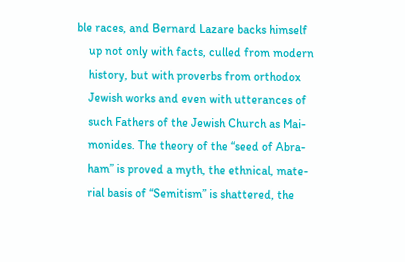ble races, and Bernard Lazare backs himself
    up not only with facts, culled from modern
    history, but with proverbs from orthodox
    Jewish works and even with utterances of
    such Fathers of the Jewish Church as Mai-
    monides. The theory of the “seed of Abra-
    ham” is proved a myth, the ethnical, mate-
    rial basis of “Semitism” is shattered, the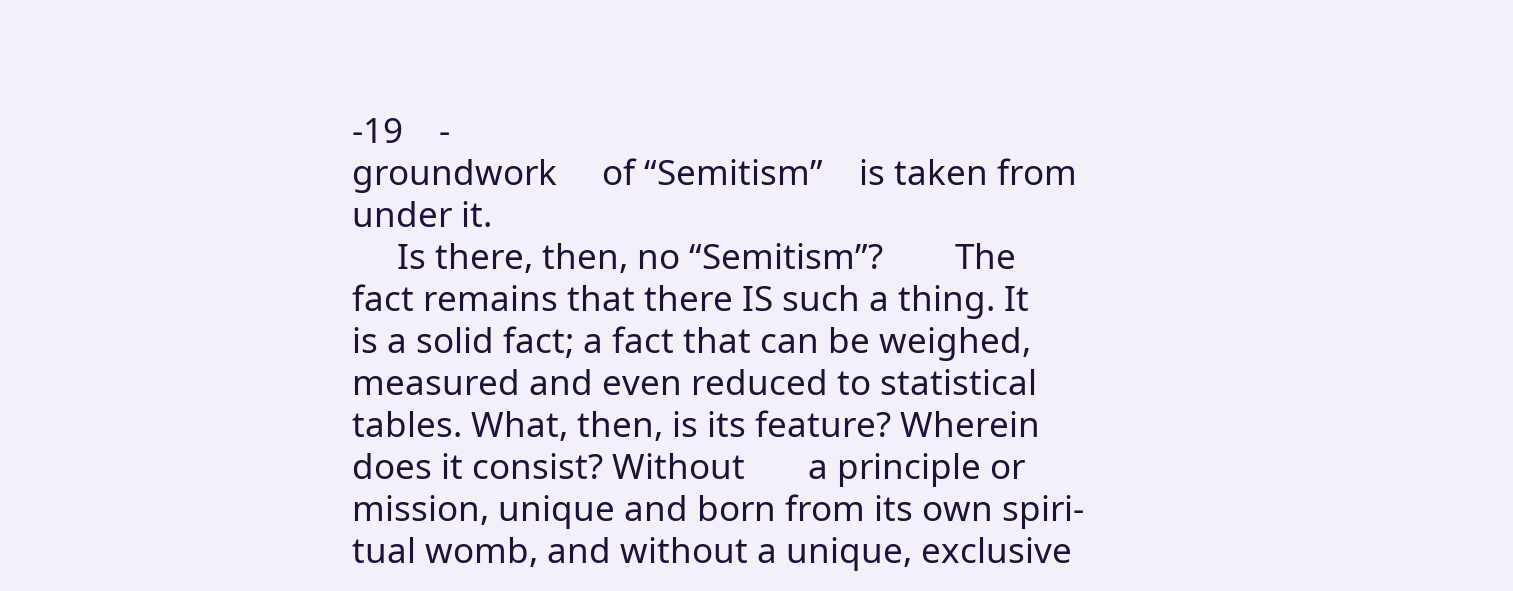-19    -
groundwork     of “Semitism”    is taken from
under it.
     Is there, then, no “Semitism”?        The
fact remains that there IS such a thing. It
is a solid fact; a fact that can be weighed,
measured and even reduced to statistical
tables. What, then, is its feature? Wherein
does it consist? Without       a principle or
mission, unique and born from its own spiri-
tual womb, and without a unique, exclusive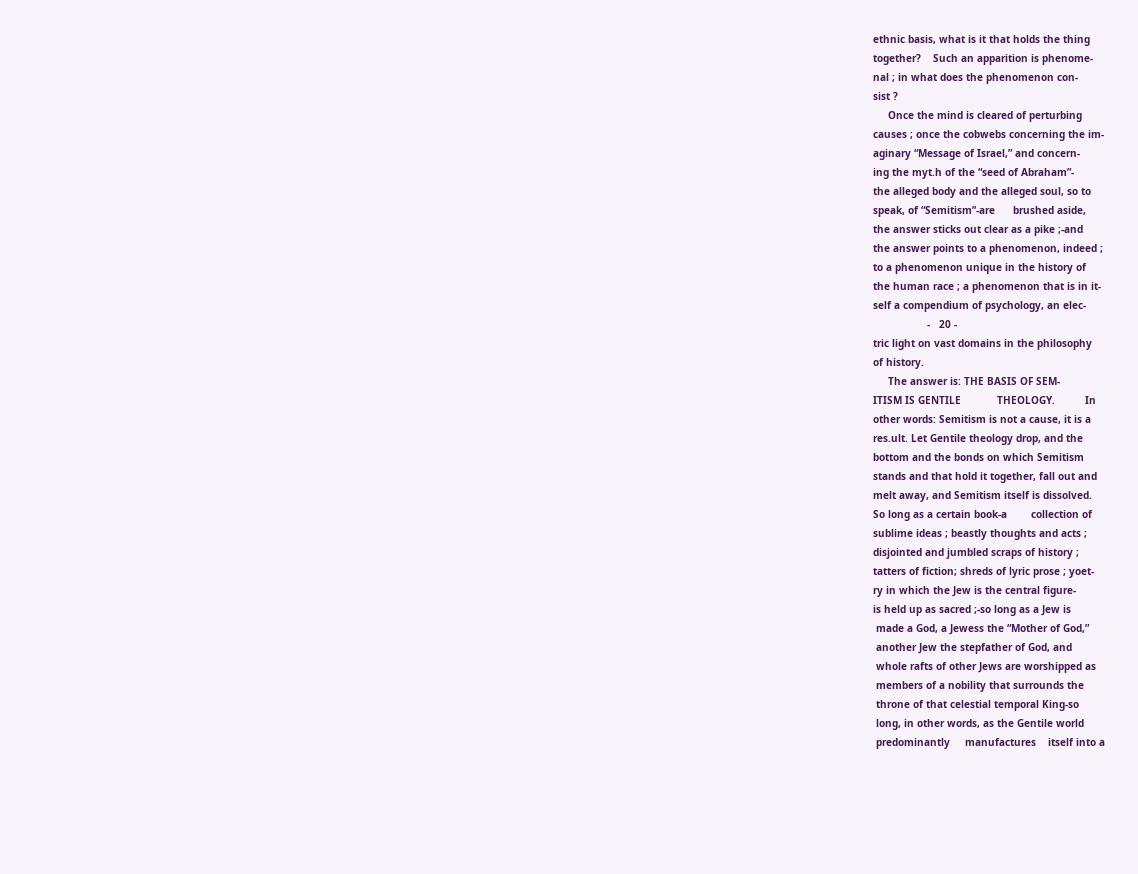ethnic basis, what is it that holds the thing
together?    Such an apparition is phenome-
nal ; in what does the phenomenon con-
sist ?
     Once the mind is cleared of perturbing
causes ; once the cobwebs concerning the im-
aginary “Message of Israel,” and concern-
ing the myt.h of the “seed of Abraham”-
the alleged body and the alleged soul, so to
speak, of “Semitism’‘-are      brushed aside,
the answer sticks out clear as a pike ;-and
the answer points to a phenomenon, indeed ;
to a phenomenon unique in the history of
the human race ; a phenomenon that is in it-
self a compendium of psychology, an elec-
                  -   20 -
tric light on vast domains in the philosophy
of history.
     The answer is: THE BASIS OF SEM-
ITISM IS GENTILE            THEOLOGY.          In
other words: Semitism is not a cause, it is a
res.ult. Let Gentile theology drop, and the
bottom and the bonds on which Semitism
stands and that hold it together, fall out and
melt away, and Semitism itself is dissolved.
So long as a certain book-a        collection of
sublime ideas ; beastly thoughts and acts ;
disjointed and jumbled scraps of history ;
tatters of fiction; shreds of lyric prose ; yoet-
ry in which the Jew is the central figure-
is held up as sacred ;-so long as a Jew is
 made a God, a Jewess the “Mother of God,”
 another Jew the stepfather of God, and
 whole rafts of other Jews are worshipped as
 members of a nobility that surrounds the
 throne of that celestial temporal King-so
 long, in other words, as the Gentile world
 predominantly     manufactures    itself into a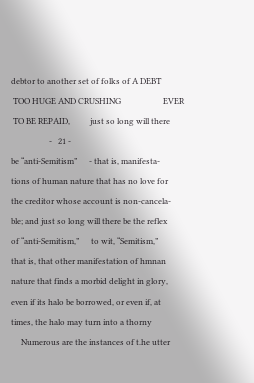debtor to another set of folks of A DEBT
 TOO HUGE AND CRUSHING                     EVER
 TO BE REPAID,          just so long will there
                   -   21 -
be “anti-Semitism”      - that is, manifesta-
tions of human nature that has no love for
the creditor whose account is non-cancela-
ble; and just so long will there be the reflex
of “anti-Semitism,”      to wit, “Semitism,”
that is, that other manifestation of hmnan
nature that finds a morbid delight in glory,
even if its halo be borrowed, or even if, at
times, the halo may turn into a thorny
     Numerous are the instances of t.he utter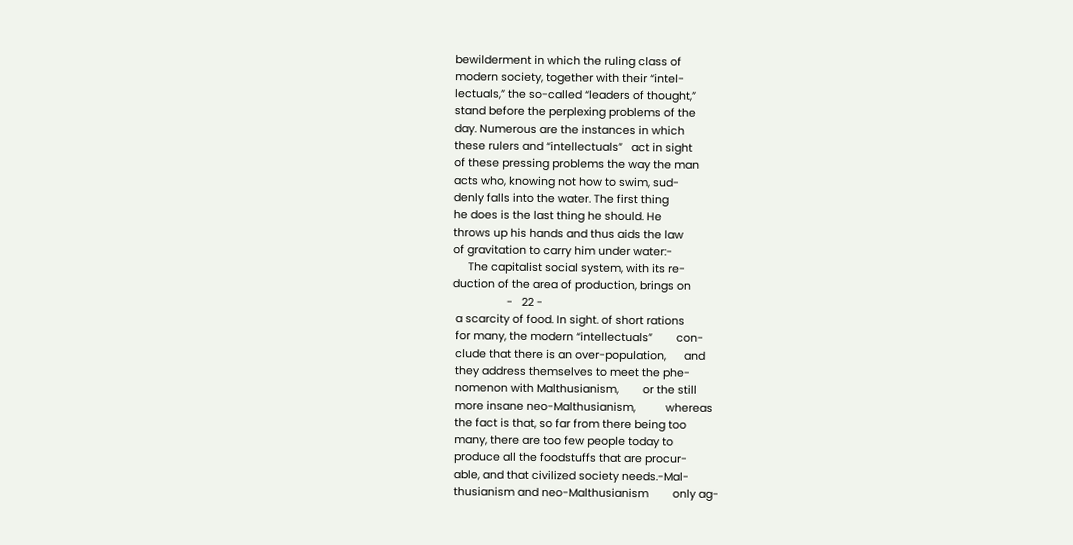bewilderment in which the ruling class of
modern society, together with their “intel-
lectuals,” the so-called “leaders of thought,”
stand before the perplexing problems of the
day. Numerous are the instances in which
these rulers and “intellectuals”   act in sight
of these pressing problems the way the man
acts who, knowing not how to swim, sud-
denly falls into the water. The first thing
he does is the last thing he should. He
throws up his hands and thus aids the law
of gravitation to carry him under water:-
     The capitalist social system, with its re-
duction of the area of production, brings on
                  -   22 -
 a scarcity of food. In sight. of short rations
 for many, the modern “intellectuals”        con-
 clude that there is an over-population,      and
 they address themselves to meet the phe-
 nomenon with Malthusianism,        or the still
 more insane neo-Malthusianism,          whereas
 the fact is that, so far from there being too
 many, there are too few people today to
 produce all the foodstuffs that are procur-
 able, and that civilized society needs.-Mal-
 thusianism and neo-Malthusianism        only ag-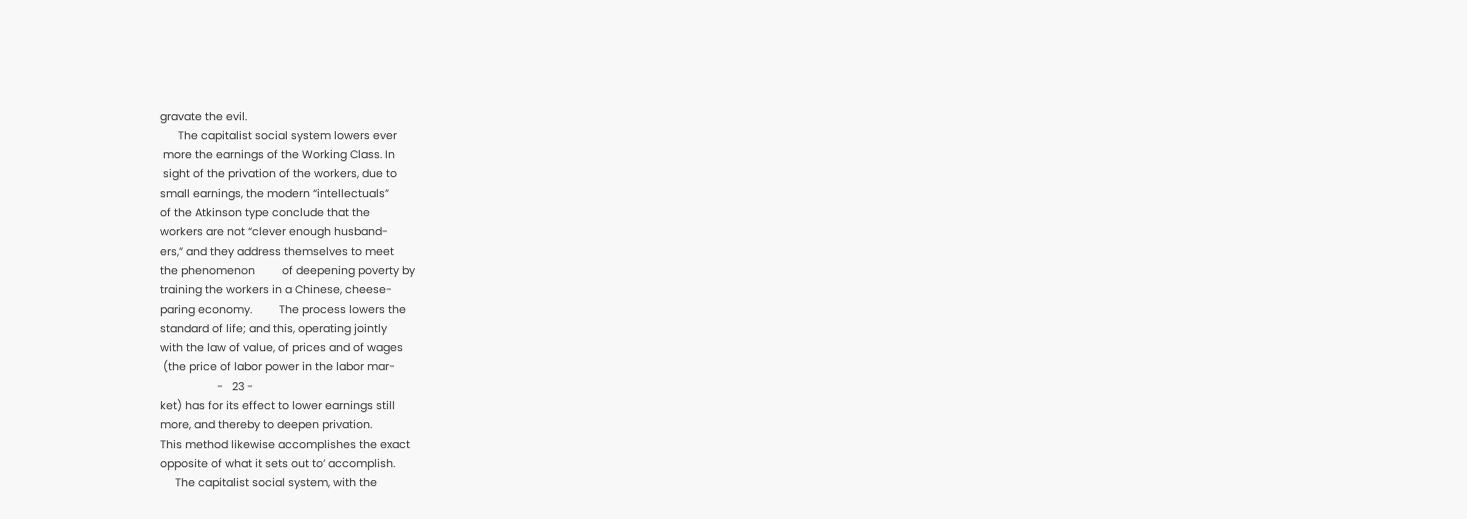gravate the evil.
      The capitalist social system lowers ever
 more the earnings of the Working Class. In
 sight of the privation of the workers, due to
small earnings, the modern “intellectuals”
of the Atkinson type conclude that the
workers are not “clever enough husband-
ers,” and they address themselves to meet
the phenomenon         of deepening poverty by
training the workers in a Chinese, cheese-
paring economy.         The process lowers the
standard of life; and this, operating jointly
with the law of value, of prices and of wages
 (the price of labor power in the labor mar-
                   -   23 -
ket) has for its effect to lower earnings still
more, and thereby to deepen privation.
This method likewise accomplishes the exact
opposite of what it sets out to’ accomplish.
     The capitalist social system, with the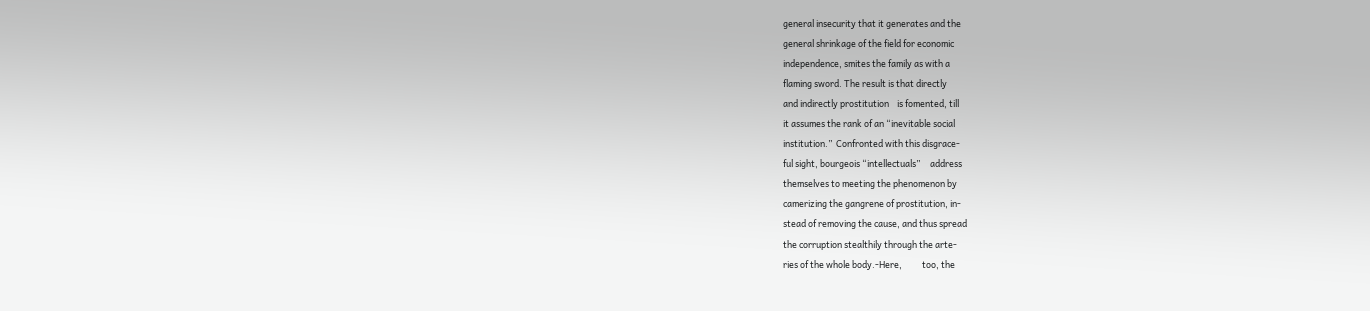general insecurity that it generates and the
general shrinkage of the field for economic
independence, smites the family as with a
flaming sword. The result is that directly
and indirectly prostitution    is fomented, till
it assumes the rank of an “inevitable social
institution.”  Confronted with this disgrace-
ful sight, bourgeois “intellectuals”     address
themselves to meeting the phenomenon by
camerizing the gangrene of prostitution, in-
stead of removing the cause, and thus spread
the corruption stealthily through the arte-
ries of the whole body.-Here,          too, the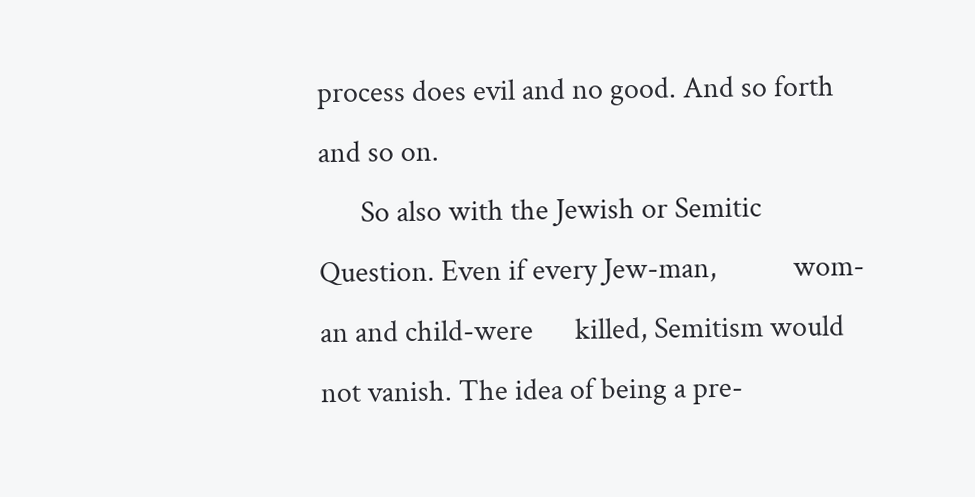process does evil and no good. And so forth
and so on.
      So also with the Jewish or Semitic
Question. Even if every Jew-man,           wom-
an and child-were      killed, Semitism would
not vanish. The idea of being a pre-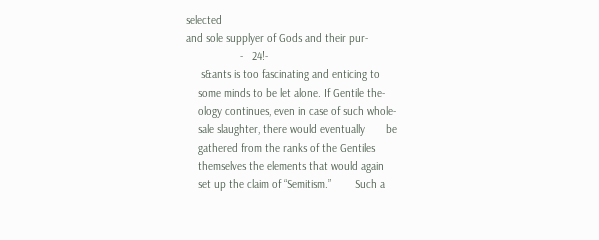selected
and sole supplyer of Gods and their pur-
                  -   24!-
     s&ants is too fascinating and enticing to
    some minds to be let alone. If Gentile the-
    ology continues, even in case of such whole-
    sale slaughter, there would eventually       be
    gathered from the ranks of the Gentiles
    themselves the elements that would again
    set up the claim of “Semitism.”        Such a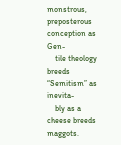monstrous, preposterous conception as Gen-
    tile theology breeds “Semitism” as inevita-
    bly as a cheese breeds maggots.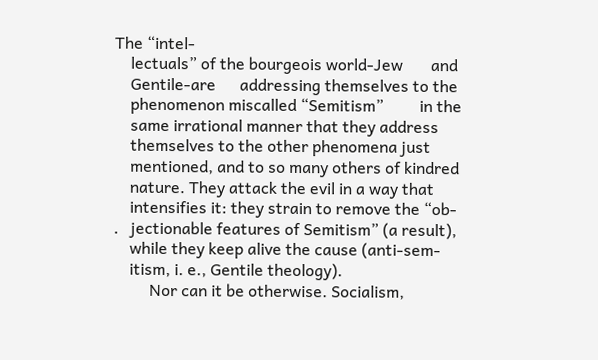The “intel-
    lectuals” of the bourgeois world-Jew       and
    Gentile-are      addressing themselves to the
    phenomenon miscalled “Semitism”         in the
    same irrational manner that they address
    themselves to the other phenomena just
    mentioned, and to so many others of kindred
    nature. They attack the evil in a way that
    intensifies it: they strain to remove the “ob-
.   jectionable features of Semitism” (a result),
    while they keep alive the cause (anti-sem-
    itism, i. e., Gentile theology).
         Nor can it be otherwise. Socialism,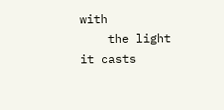with
    the light it casts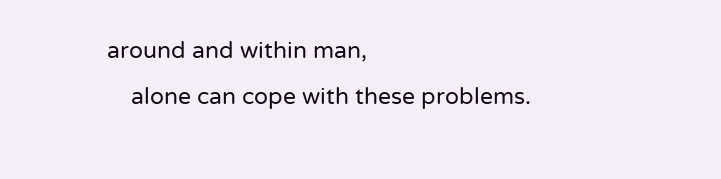around and within man,
    alone can cope with these problems.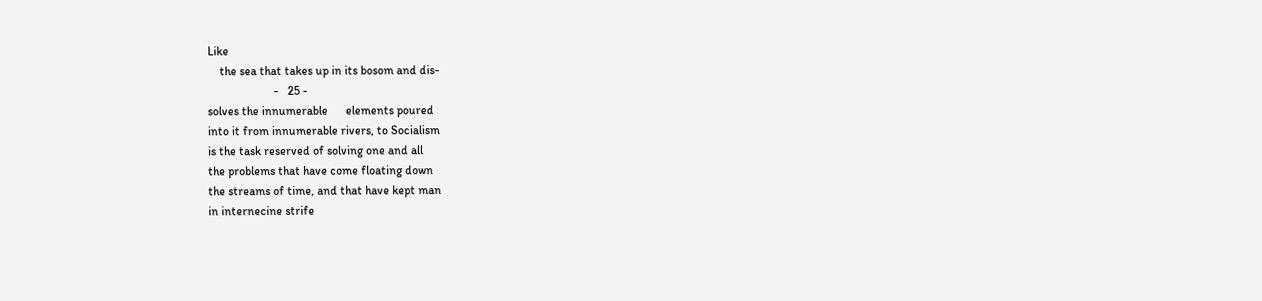Like
    the sea that takes up in its bosom and dis-
                      -   25 -
solves the innumerable      elements poured
into it from innumerable rivers, to Socialism
is the task reserved of solving one and all
the problems that have come floating down
the streams of time, and that have kept man
in internecine strife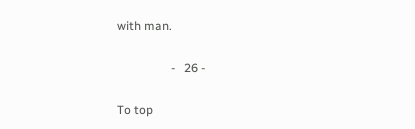with man.

                  -   26 -

To top